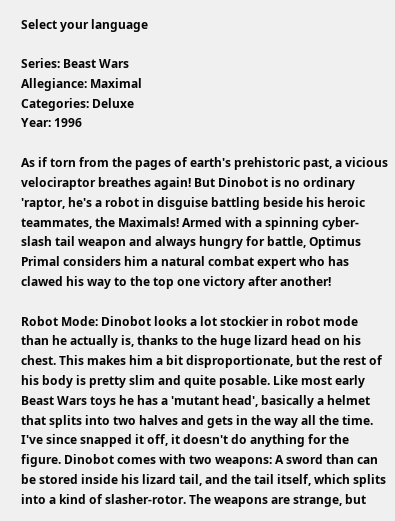Select your language

Series: Beast Wars
Allegiance: Maximal
Categories: Deluxe
Year: 1996

As if torn from the pages of earth's prehistoric past, a vicious velociraptor breathes again! But Dinobot is no ordinary 'raptor, he's a robot in disguise battling beside his heroic teammates, the Maximals! Armed with a spinning cyber-slash tail weapon and always hungry for battle, Optimus Primal considers him a natural combat expert who has clawed his way to the top one victory after another!

Robot Mode: Dinobot looks a lot stockier in robot mode than he actually is, thanks to the huge lizard head on his chest. This makes him a bit disproportionate, but the rest of his body is pretty slim and quite posable. Like most early Beast Wars toys he has a 'mutant head', basically a helmet that splits into two halves and gets in the way all the time. I've since snapped it off, it doesn't do anything for the figure. Dinobot comes with two weapons: A sword than can be stored inside his lizard tail, and the tail itself, which splits into a kind of slasher-rotor. The weapons are strange, but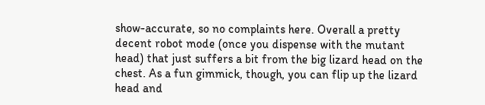show-accurate, so no complaints here. Overall a pretty decent robot mode (once you dispense with the mutant head) that just suffers a bit from the big lizard head on the chest. As a fun gimmick, though, you can flip up the lizard head and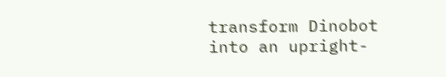transform Dinobot into an upright-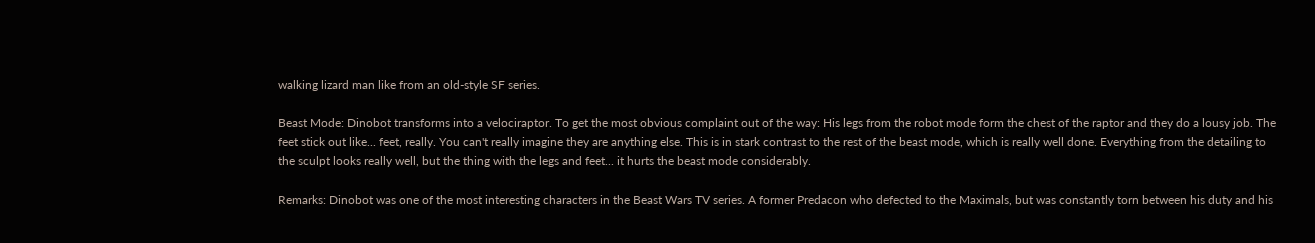walking lizard man like from an old-style SF series.

Beast Mode: Dinobot transforms into a velociraptor. To get the most obvious complaint out of the way: His legs from the robot mode form the chest of the raptor and they do a lousy job. The feet stick out like... feet, really. You can't really imagine they are anything else. This is in stark contrast to the rest of the beast mode, which is really well done. Everything from the detailing to the sculpt looks really well, but the thing with the legs and feet... it hurts the beast mode considerably.

Remarks: Dinobot was one of the most interesting characters in the Beast Wars TV series. A former Predacon who defected to the Maximals, but was constantly torn between his duty and his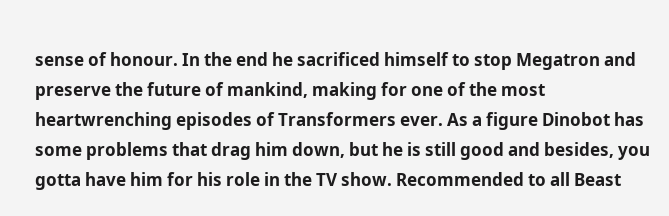sense of honour. In the end he sacrificed himself to stop Megatron and preserve the future of mankind, making for one of the most heartwrenching episodes of Transformers ever. As a figure Dinobot has some problems that drag him down, but he is still good and besides, you gotta have him for his role in the TV show. Recommended to all Beast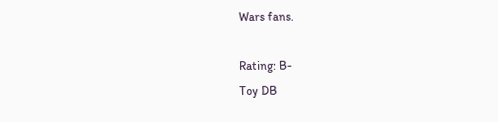Wars fans.

Rating: B-
Toy DB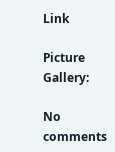Link

Picture Gallery:

No comments